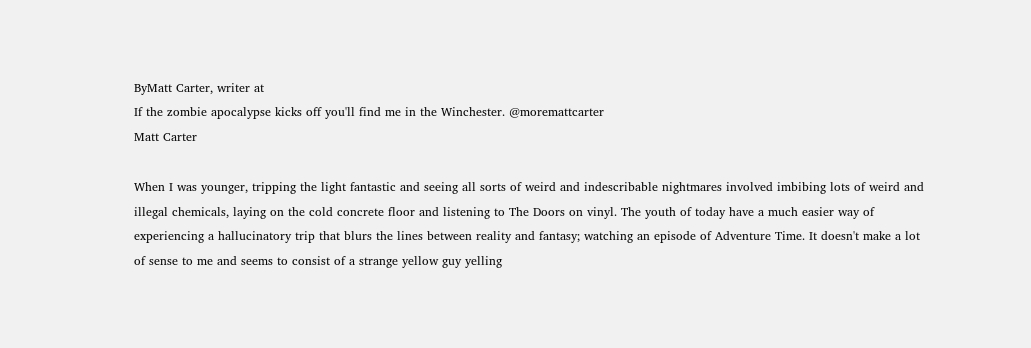ByMatt Carter, writer at
If the zombie apocalypse kicks off you'll find me in the Winchester. @moremattcarter
Matt Carter

When I was younger, tripping the light fantastic and seeing all sorts of weird and indescribable nightmares involved imbibing lots of weird and illegal chemicals, laying on the cold concrete floor and listening to The Doors on vinyl. The youth of today have a much easier way of experiencing a hallucinatory trip that blurs the lines between reality and fantasy; watching an episode of Adventure Time. It doesn't make a lot of sense to me and seems to consist of a strange yellow guy yelling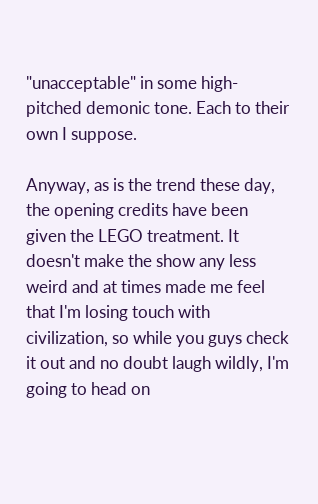"unacceptable" in some high-pitched demonic tone. Each to their own I suppose.

Anyway, as is the trend these day, the opening credits have been given the LEGO treatment. It doesn't make the show any less weird and at times made me feel that I'm losing touch with civilization, so while you guys check it out and no doubt laugh wildly, I'm going to head on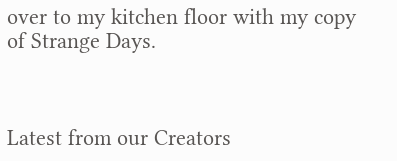over to my kitchen floor with my copy of Strange Days.



Latest from our Creators